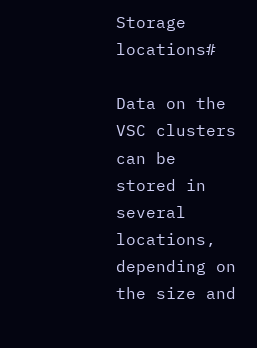Storage locations#

Data on the VSC clusters can be stored in several locations, depending on the size and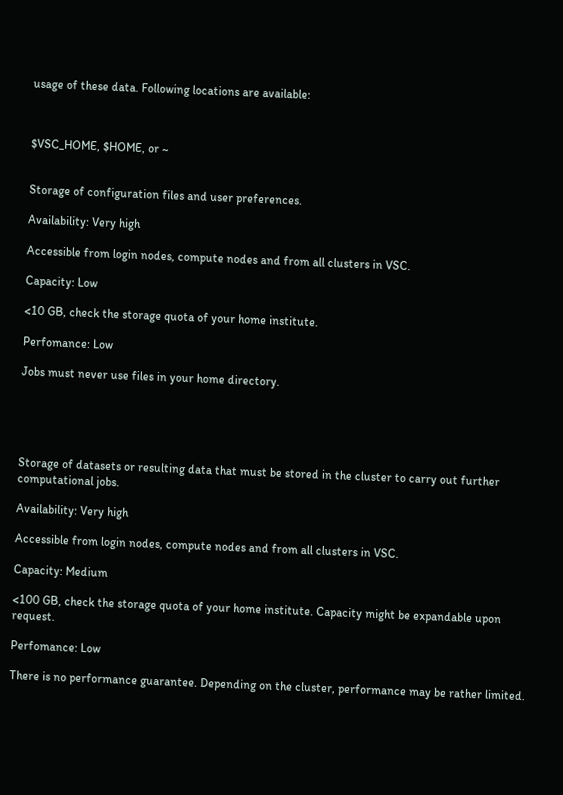usage of these data. Following locations are available:



$VSC_HOME, $HOME, or ~


Storage of configuration files and user preferences.

Availability: Very high

Accessible from login nodes, compute nodes and from all clusters in VSC.

Capacity: Low

<10 GB, check the storage quota of your home institute.

Perfomance: Low

Jobs must never use files in your home directory.





Storage of datasets or resulting data that must be stored in the cluster to carry out further computational jobs.

Availability: Very high

Accessible from login nodes, compute nodes and from all clusters in VSC.

Capacity: Medium

<100 GB, check the storage quota of your home institute. Capacity might be expandable upon request.

Perfomance: Low

There is no performance guarantee. Depending on the cluster, performance may be rather limited.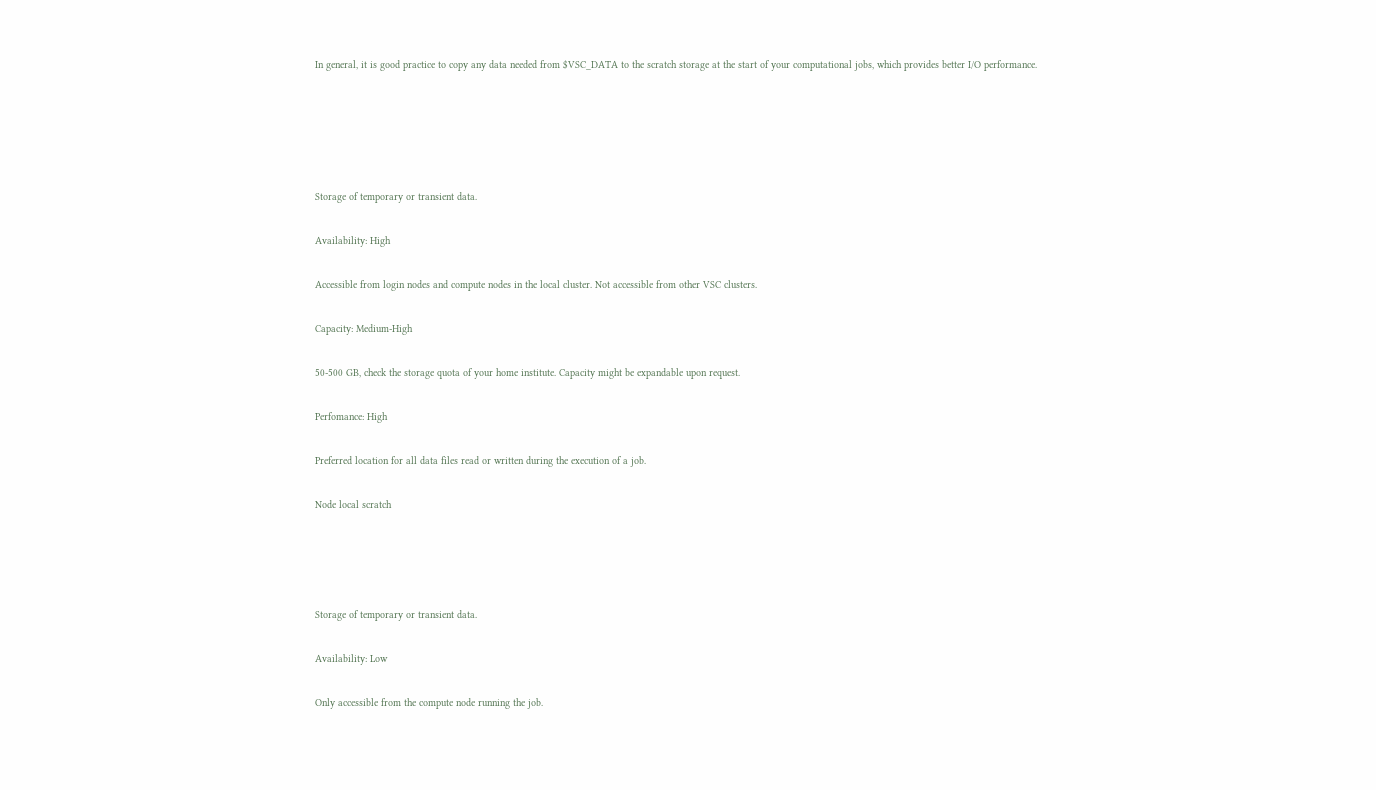In general, it is good practice to copy any data needed from $VSC_DATA to the scratch storage at the start of your computational jobs, which provides better I/O performance.





Storage of temporary or transient data.

Availability: High

Accessible from login nodes and compute nodes in the local cluster. Not accessible from other VSC clusters.

Capacity: Medium-High

50-500 GB, check the storage quota of your home institute. Capacity might be expandable upon request.

Perfomance: High

Preferred location for all data files read or written during the execution of a job.

Node local scratch




Storage of temporary or transient data.

Availability: Low

Only accessible from the compute node running the job.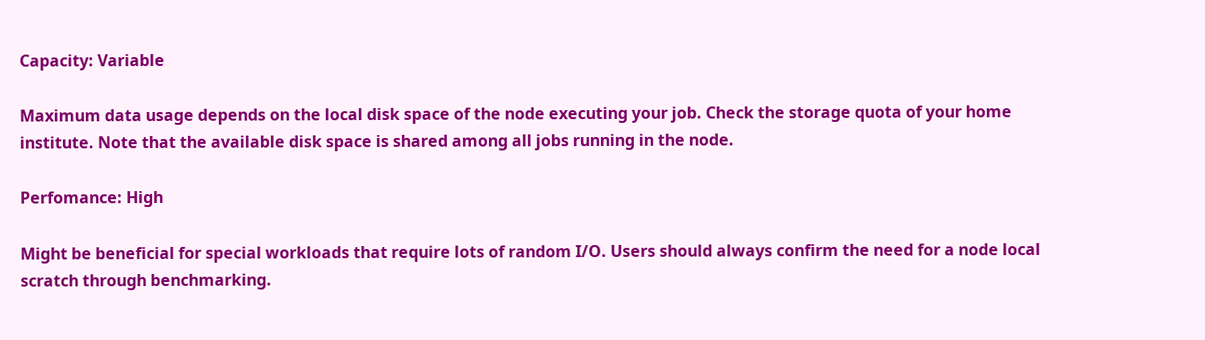Capacity: Variable

Maximum data usage depends on the local disk space of the node executing your job. Check the storage quota of your home institute. Note that the available disk space is shared among all jobs running in the node.

Perfomance: High

Might be beneficial for special workloads that require lots of random I/O. Users should always confirm the need for a node local scratch through benchmarking.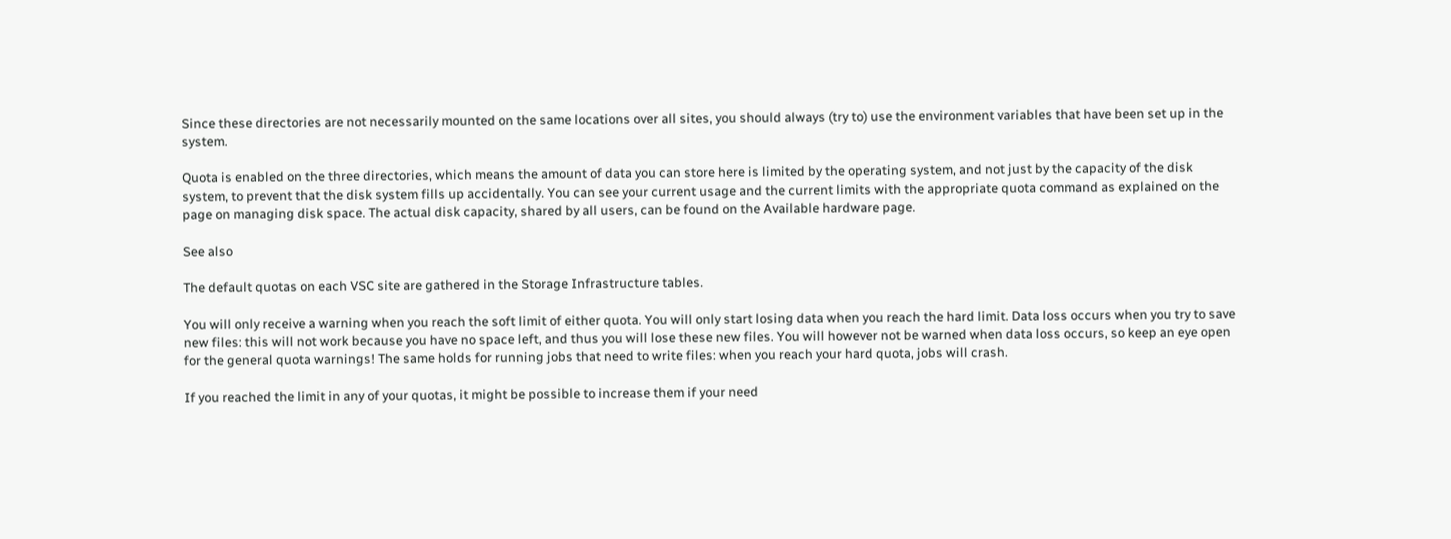Since these directories are not necessarily mounted on the same locations over all sites, you should always (try to) use the environment variables that have been set up in the system.

Quota is enabled on the three directories, which means the amount of data you can store here is limited by the operating system, and not just by the capacity of the disk system, to prevent that the disk system fills up accidentally. You can see your current usage and the current limits with the appropriate quota command as explained on the page on managing disk space. The actual disk capacity, shared by all users, can be found on the Available hardware page.

See also

The default quotas on each VSC site are gathered in the Storage Infrastructure tables.

You will only receive a warning when you reach the soft limit of either quota. You will only start losing data when you reach the hard limit. Data loss occurs when you try to save new files: this will not work because you have no space left, and thus you will lose these new files. You will however not be warned when data loss occurs, so keep an eye open for the general quota warnings! The same holds for running jobs that need to write files: when you reach your hard quota, jobs will crash.

If you reached the limit in any of your quotas, it might be possible to increase them if your need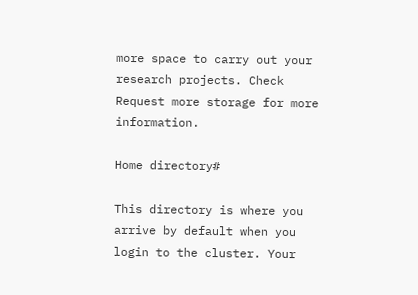more space to carry out your research projects. Check Request more storage for more information.

Home directory#

This directory is where you arrive by default when you login to the cluster. Your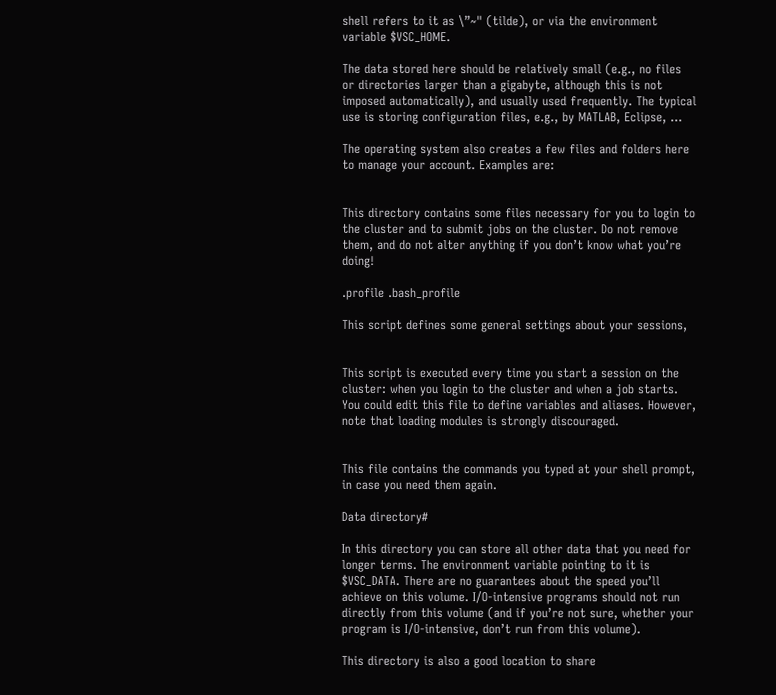shell refers to it as \”~" (tilde), or via the environment variable $VSC_HOME.

The data stored here should be relatively small (e.g., no files or directories larger than a gigabyte, although this is not imposed automatically), and usually used frequently. The typical use is storing configuration files, e.g., by MATLAB, Eclipse, …

The operating system also creates a few files and folders here to manage your account. Examples are:


This directory contains some files necessary for you to login to the cluster and to submit jobs on the cluster. Do not remove them, and do not alter anything if you don’t know what you’re doing!

.profile .bash_profile

This script defines some general settings about your sessions,


This script is executed every time you start a session on the cluster: when you login to the cluster and when a job starts. You could edit this file to define variables and aliases. However, note that loading modules is strongly discouraged.


This file contains the commands you typed at your shell prompt, in case you need them again.

Data directory#

In this directory you can store all other data that you need for longer terms. The environment variable pointing to it is $VSC_DATA. There are no guarantees about the speed you’ll achieve on this volume. I/O-intensive programs should not run directly from this volume (and if you’re not sure, whether your program is I/O-intensive, don’t run from this volume).

This directory is also a good location to share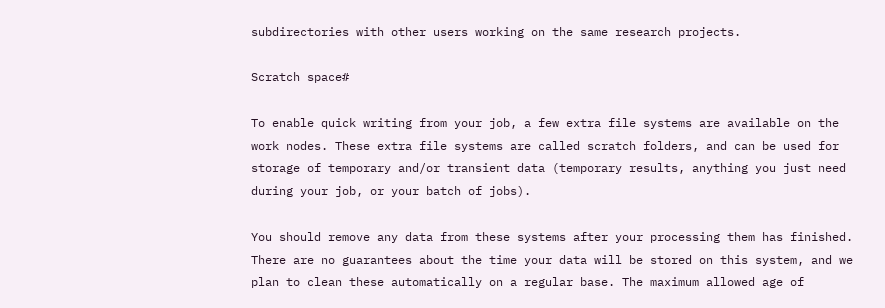subdirectories with other users working on the same research projects.

Scratch space#

To enable quick writing from your job, a few extra file systems are available on the work nodes. These extra file systems are called scratch folders, and can be used for storage of temporary and/or transient data (temporary results, anything you just need during your job, or your batch of jobs).

You should remove any data from these systems after your processing them has finished. There are no guarantees about the time your data will be stored on this system, and we plan to clean these automatically on a regular base. The maximum allowed age of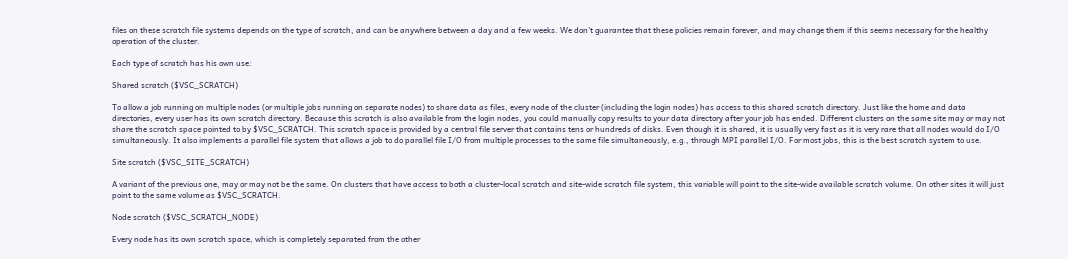files on these scratch file systems depends on the type of scratch, and can be anywhere between a day and a few weeks. We don’t guarantee that these policies remain forever, and may change them if this seems necessary for the healthy operation of the cluster.

Each type of scratch has his own use:

Shared scratch ($VSC_SCRATCH)

To allow a job running on multiple nodes (or multiple jobs running on separate nodes) to share data as files, every node of the cluster (including the login nodes) has access to this shared scratch directory. Just like the home and data directories, every user has its own scratch directory. Because this scratch is also available from the login nodes, you could manually copy results to your data directory after your job has ended. Different clusters on the same site may or may not share the scratch space pointed to by $VSC_SCRATCH. This scratch space is provided by a central file server that contains tens or hundreds of disks. Even though it is shared, it is usually very fast as it is very rare that all nodes would do I/O simultaneously. It also implements a parallel file system that allows a job to do parallel file I/O from multiple processes to the same file simultaneously, e.g., through MPI parallel I/O. For most jobs, this is the best scratch system to use.

Site scratch ($VSC_SITE_SCRATCH)

A variant of the previous one, may or may not be the same. On clusters that have access to both a cluster-local scratch and site-wide scratch file system, this variable will point to the site-wide available scratch volume. On other sites it will just point to the same volume as $VSC_SCRATCH.

Node scratch ($VSC_SCRATCH_NODE)

Every node has its own scratch space, which is completely separated from the other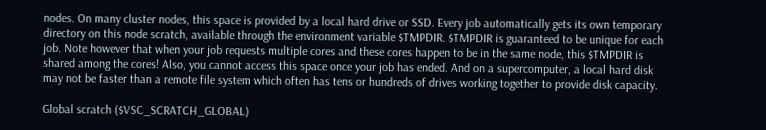nodes. On many cluster nodes, this space is provided by a local hard drive or SSD. Every job automatically gets its own temporary directory on this node scratch, available through the environment variable $TMPDIR. $TMPDIR is guaranteed to be unique for each job. Note however that when your job requests multiple cores and these cores happen to be in the same node, this $TMPDIR is shared among the cores! Also, you cannot access this space once your job has ended. And on a supercomputer, a local hard disk may not be faster than a remote file system which often has tens or hundreds of drives working together to provide disk capacity.

Global scratch ($VSC_SCRATCH_GLOBAL)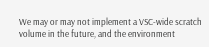We may or may not implement a VSC-wide scratch volume in the future, and the environment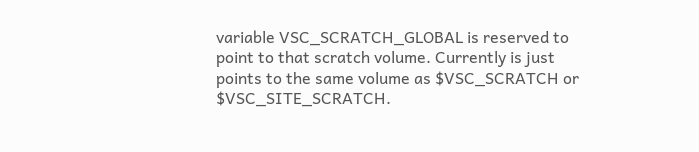variable VSC_SCRATCH_GLOBAL is reserved to point to that scratch volume. Currently is just points to the same volume as $VSC_SCRATCH or $VSC_SITE_SCRATCH.